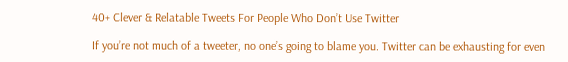40+ Clever & Relatable Tweets For People Who Don’t Use Twitter

If you’re not much of a tweeter, no one’s going to blame you. Twitter can be exhausting for even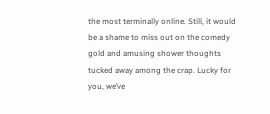the most terminally online. Still, it would be a shame to miss out on the comedy gold and amusing shower thoughts tucked away among the crap. Lucky for you, we’ve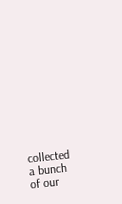collected a bunch of our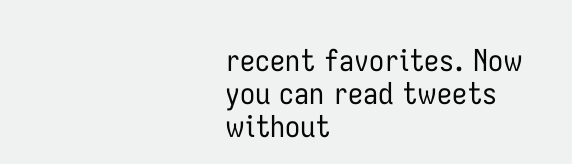recent favorites. Now you can read tweets without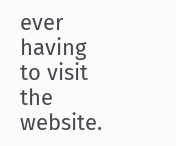ever having to visit the website.